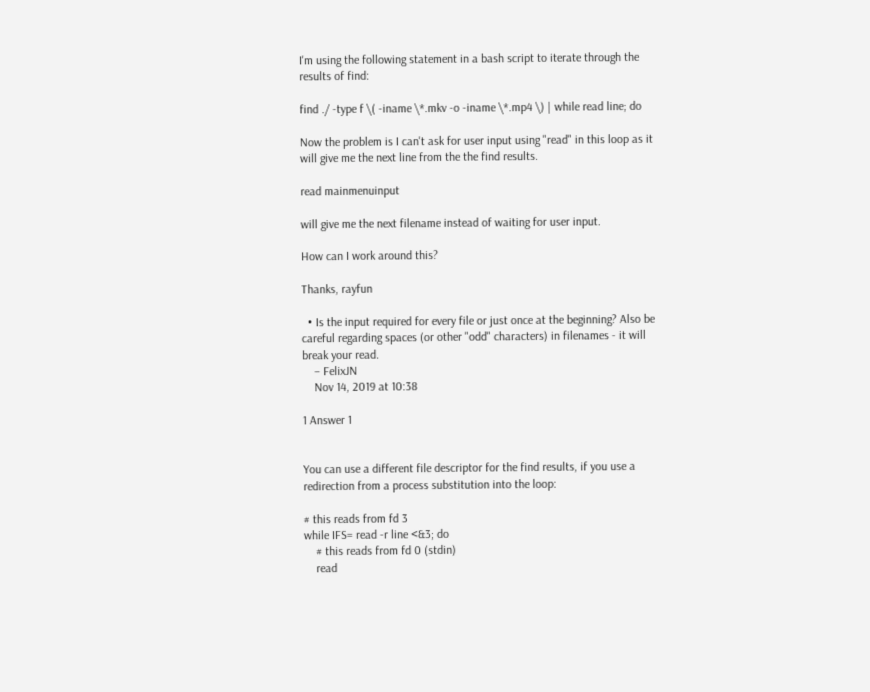I'm using the following statement in a bash script to iterate through the results of find:

find ./ -type f \( -iname \*.mkv -o -iname \*.mp4 \) | while read line; do

Now the problem is I can't ask for user input using "read" in this loop as it will give me the next line from the the find results.

read mainmenuinput

will give me the next filename instead of waiting for user input.

How can I work around this?

Thanks, rayfun

  • Is the input required for every file or just once at the beginning? Also be careful regarding spaces (or other "odd" characters) in filenames - it will break your read.
    – FelixJN
    Nov 14, 2019 at 10:38

1 Answer 1


You can use a different file descriptor for the find results, if you use a redirection from a process substitution into the loop:

# this reads from fd 3
while IFS= read -r line <&3; do
    # this reads from fd 0 (stdin)
    read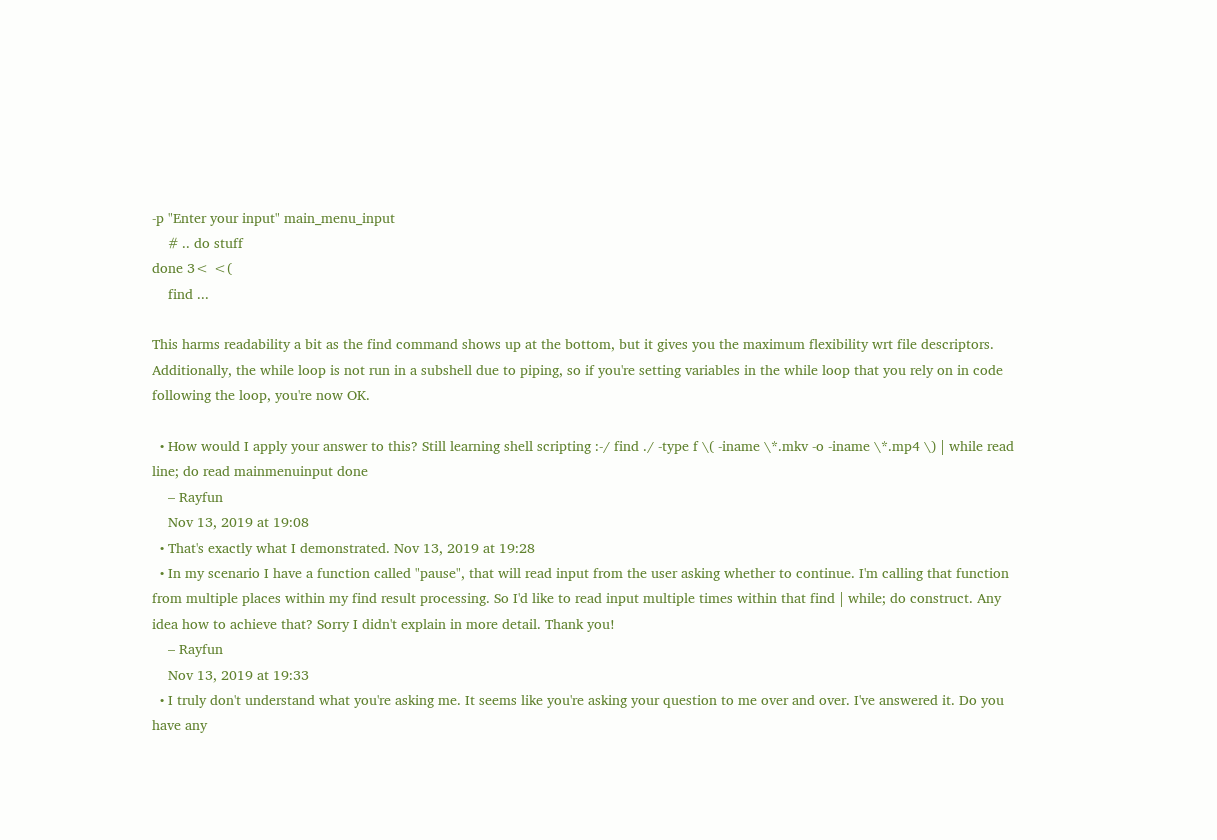-p "Enter your input" main_menu_input
    # .. do stuff
done 3< <(
    find ...

This harms readability a bit as the find command shows up at the bottom, but it gives you the maximum flexibility wrt file descriptors. Additionally, the while loop is not run in a subshell due to piping, so if you're setting variables in the while loop that you rely on in code following the loop, you're now OK.

  • How would I apply your answer to this? Still learning shell scripting :-/ find ./ -type f \( -iname \*.mkv -o -iname \*.mp4 \) | while read line; do read mainmenuinput done
    – Rayfun
    Nov 13, 2019 at 19:08
  • That's exactly what I demonstrated. Nov 13, 2019 at 19:28
  • In my scenario I have a function called "pause", that will read input from the user asking whether to continue. I'm calling that function from multiple places within my find result processing. So I'd like to read input multiple times within that find | while; do construct. Any idea how to achieve that? Sorry I didn't explain in more detail. Thank you!
    – Rayfun
    Nov 13, 2019 at 19:33
  • I truly don't understand what you're asking me. It seems like you're asking your question to me over and over. I've answered it. Do you have any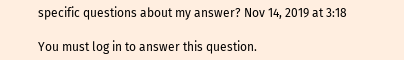specific questions about my answer? Nov 14, 2019 at 3:18

You must log in to answer this question.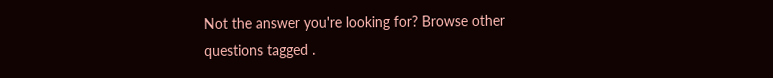Not the answer you're looking for? Browse other questions tagged .